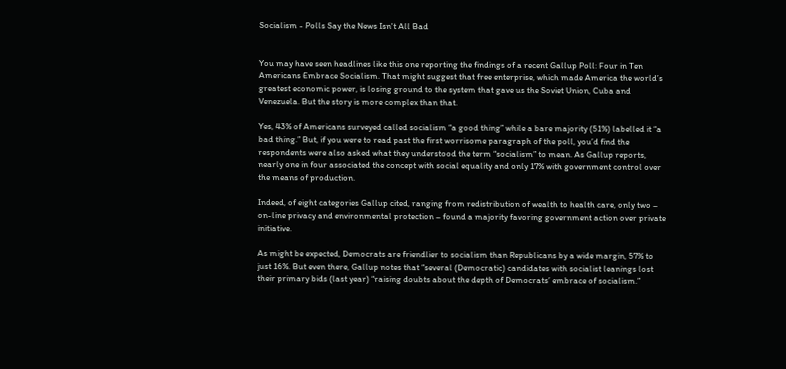Socialism - Polls Say the News Isn't All Bad


You may have seen headlines like this one reporting the findings of a recent Gallup Poll: Four in Ten Americans Embrace Socialism. That might suggest that free enterprise, which made America the world’s greatest economic power, is losing ground to the system that gave us the Soviet Union, Cuba and Venezuela. But the story is more complex than that.

Yes, 43% of Americans surveyed called socialism “a good thing” while a bare majority (51%) labelled it “a bad thing.” But, if you were to read past the first worrisome paragraph of the poll, you’d find the respondents were also asked what they understood the term “socialism” to mean. As Gallup reports, nearly one in four associated the concept with social equality and only 17% with government control over the means of production.

Indeed, of eight categories Gallup cited, ranging from redistribution of wealth to health care, only two – on-line privacy and environmental protection – found a majority favoring government action over private initiative.

As might be expected, Democrats are friendlier to socialism than Republicans by a wide margin, 57% to just 16%. But even there, Gallup notes that “several (Democratic) candidates with socialist leanings lost their primary bids (last year) “raising doubts about the depth of Democrats’ embrace of socialism.”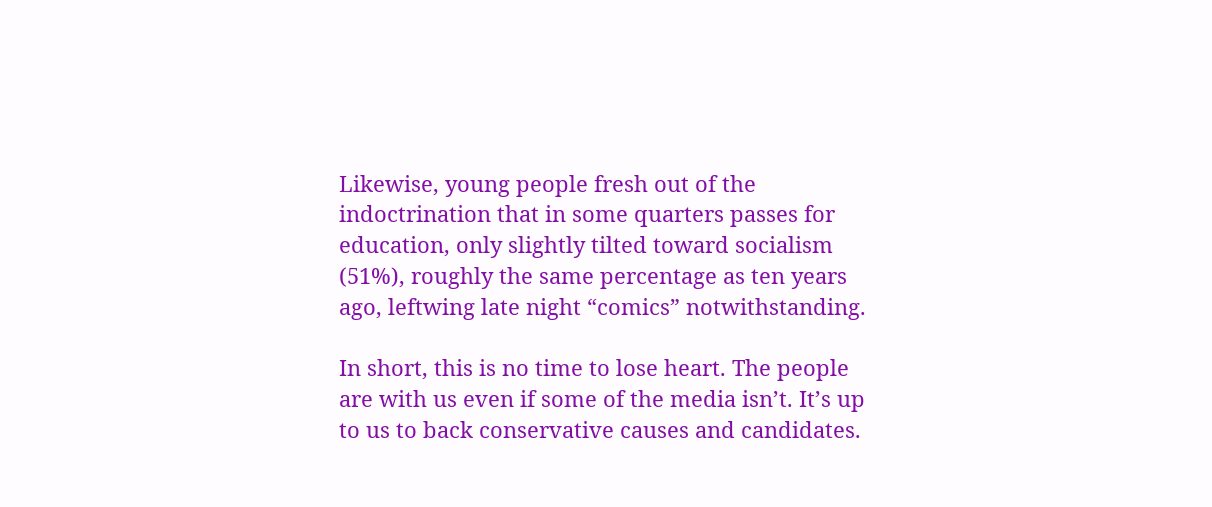Likewise, young people fresh out of the indoctrination that in some quarters passes for education, only slightly tilted toward socialism (51%), roughly the same percentage as ten years ago, leftwing late night “comics” notwithstanding.

In short, this is no time to lose heart. The people are with us even if some of the media isn’t. It’s up to us to back conservative causes and candidates.